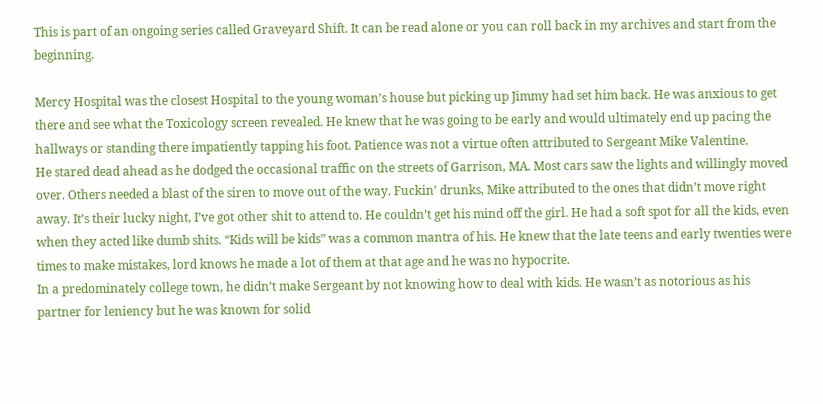This is part of an ongoing series called Graveyard Shift. It can be read alone or you can roll back in my archives and start from the beginning.

Mercy Hospital was the closest Hospital to the young woman’s house but picking up Jimmy had set him back. He was anxious to get there and see what the Toxicology screen revealed. He knew that he was going to be early and would ultimately end up pacing the hallways or standing there impatiently tapping his foot. Patience was not a virtue often attributed to Sergeant Mike Valentine.
He stared dead ahead as he dodged the occasional traffic on the streets of Garrison, MA. Most cars saw the lights and willingly moved over. Others needed a blast of the siren to move out of the way. Fuckin’ drunks, Mike attributed to the ones that didn’t move right away. It’s their lucky night, I’ve got other shit to attend to. He couldn’t get his mind off the girl. He had a soft spot for all the kids, even when they acted like dumb shits. “Kids will be kids” was a common mantra of his. He knew that the late teens and early twenties were times to make mistakes, lord knows he made a lot of them at that age and he was no hypocrite.
In a predominately college town, he didn’t make Sergeant by not knowing how to deal with kids. He wasn’t as notorious as his partner for leniency but he was known for solid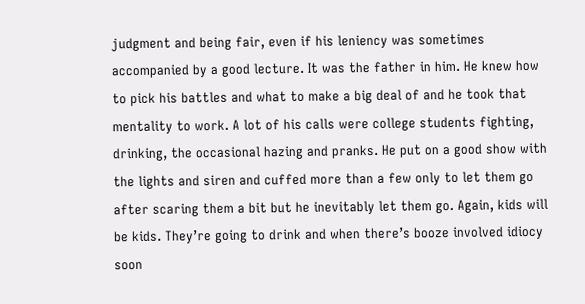judgment and being fair, even if his leniency was sometimes accompanied by a good lecture. It was the father in him. He knew how to pick his battles and what to make a big deal of and he took that mentality to work. A lot of his calls were college students fighting, drinking, the occasional hazing and pranks. He put on a good show with the lights and siren and cuffed more than a few only to let them go after scaring them a bit but he inevitably let them go. Again, kids will be kids. They’re going to drink and when there’s booze involved idiocy soon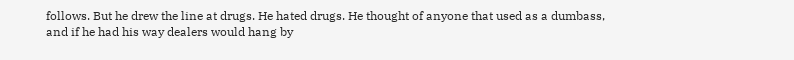follows. But he drew the line at drugs. He hated drugs. He thought of anyone that used as a dumbass, and if he had his way dealers would hang by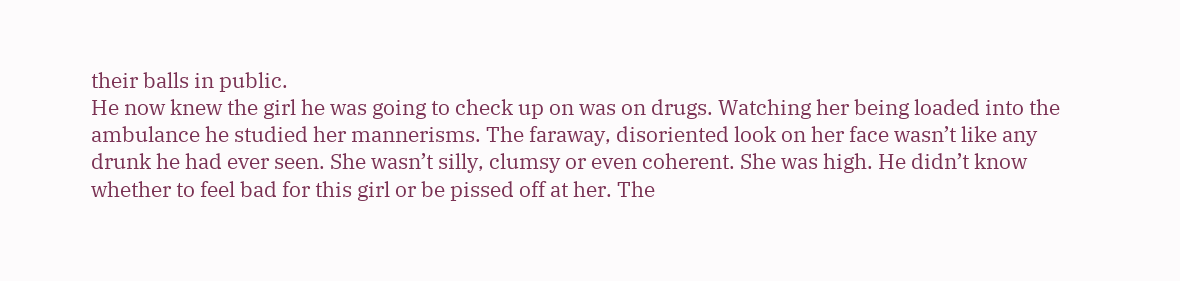their balls in public.
He now knew the girl he was going to check up on was on drugs. Watching her being loaded into the ambulance he studied her mannerisms. The faraway, disoriented look on her face wasn’t like any drunk he had ever seen. She wasn’t silly, clumsy or even coherent. She was high. He didn’t know whether to feel bad for this girl or be pissed off at her. The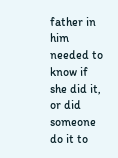father in him needed to know if she did it, or did someone do it to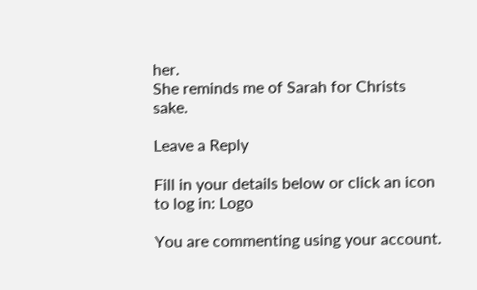her.
She reminds me of Sarah for Christs sake.

Leave a Reply

Fill in your details below or click an icon to log in: Logo

You are commenting using your account.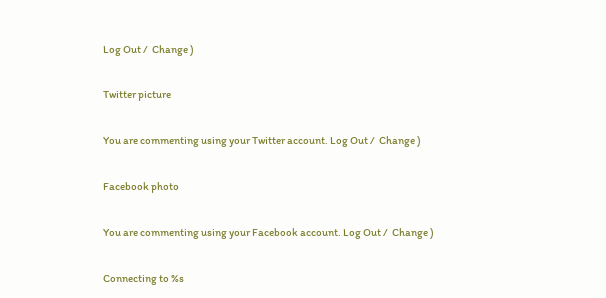Log Out /  Change )

Twitter picture

You are commenting using your Twitter account. Log Out /  Change )

Facebook photo

You are commenting using your Facebook account. Log Out /  Change )

Connecting to %s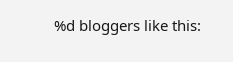%d bloggers like this: